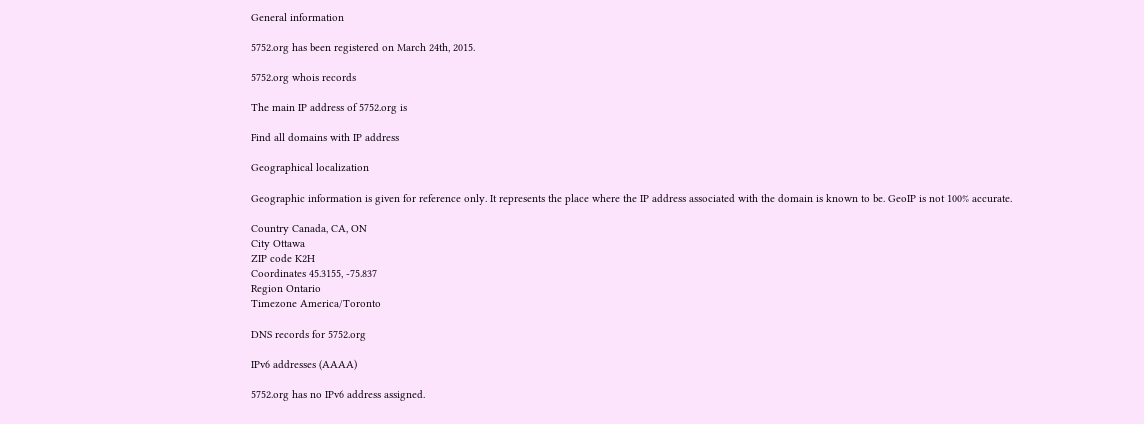General information

5752.org has been registered on March 24th, 2015.

5752.org whois records

The main IP address of 5752.org is

Find all domains with IP address

Geographical localization

Geographic information is given for reference only. It represents the place where the IP address associated with the domain is known to be. GeoIP is not 100% accurate.

Country Canada, CA, ON
City Ottawa
ZIP code K2H
Coordinates 45.3155, -75.837
Region Ontario
Timezone America/Toronto

DNS records for 5752.org

IPv6 addresses (AAAA)

5752.org has no IPv6 address assigned.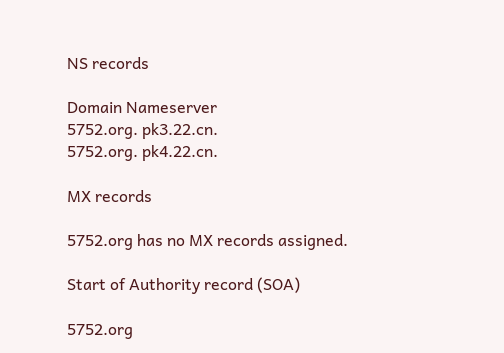NS records

Domain Nameserver
5752.org. pk3.22.cn.
5752.org. pk4.22.cn.

MX records

5752.org has no MX records assigned.

Start of Authority record (SOA)

5752.org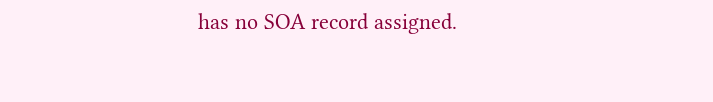has no SOA record assigned.